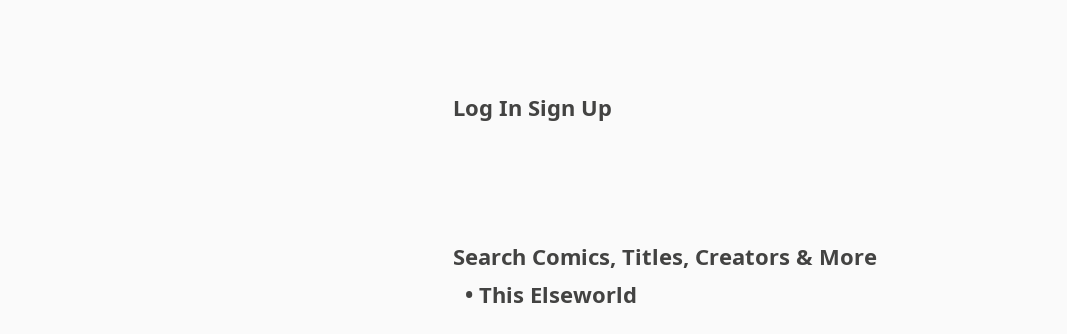Log In Sign Up



Search Comics, Titles, Creators & More
  • This Elseworld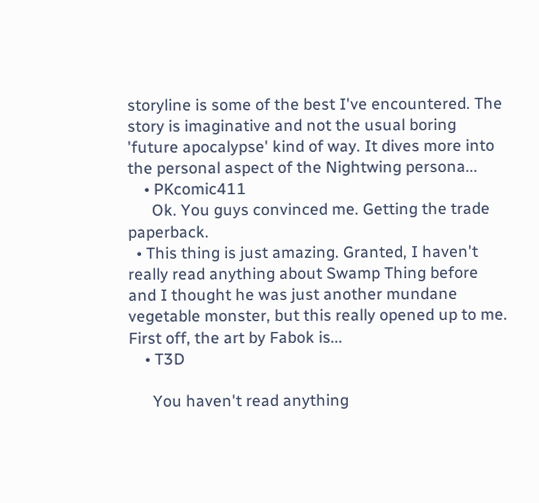storyline is some of the best I've encountered. The story is imaginative and not the usual boring 'future apocalypse' kind of way. It dives more into the personal aspect of the Nightwing persona...
    • PKcomic411
      Ok. You guys convinced me. Getting the trade paperback.
  • This thing is just amazing. Granted, I haven't really read anything about Swamp Thing before and I thought he was just another mundane vegetable monster, but this really opened up to me. First off, the art by Fabok is...
    • T3D

      You haven't read anything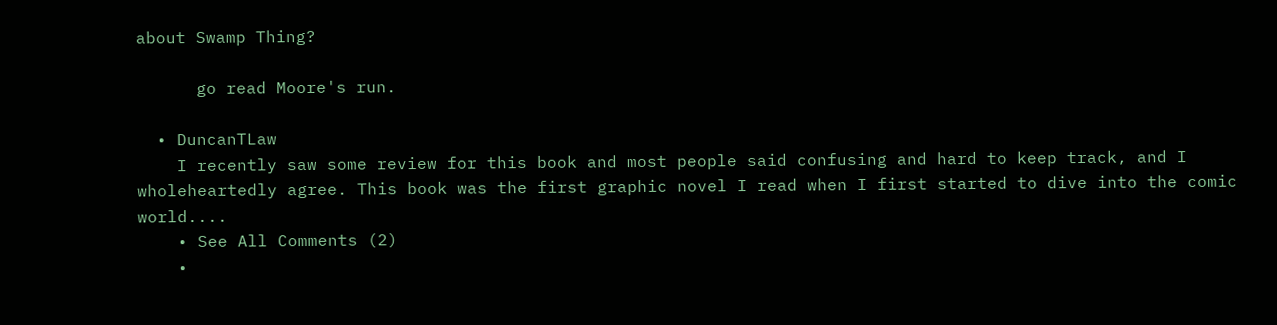about Swamp Thing?

      go read Moore's run.

  • DuncanTLaw
    I recently saw some review for this book and most people said confusing and hard to keep track, and I wholeheartedly agree. This book was the first graphic novel I read when I first started to dive into the comic world....
    • See All Comments (2)
    •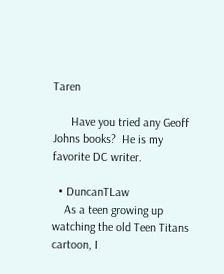Taren

      Have you tried any Geoff Johns books?  He is my favorite DC writer.

  • DuncanTLaw
    As a teen growing up watching the old Teen Titans cartoon, I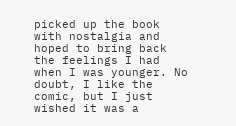picked up the book with nostalgia and hoped to bring back the feelings I had when I was younger. No doubt, I like the comic, but I just wished it was a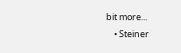bit more...
    • Steiner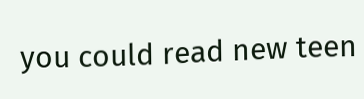you could read new teen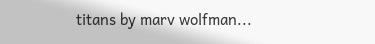titans by marv wolfman...